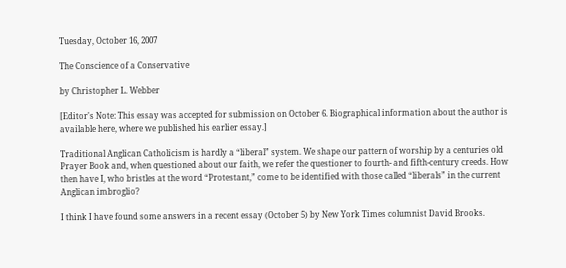Tuesday, October 16, 2007

The Conscience of a Conservative

by Christopher L. Webber

[Editor's Note: This essay was accepted for submission on October 6. Biographical information about the author is available here, where we published his earlier essay.]

Traditional Anglican Catholicism is hardly a “liberal” system. We shape our pattern of worship by a centuries old Prayer Book and, when questioned about our faith, we refer the questioner to fourth- and fifth-century creeds. How then have I, who bristles at the word “Protestant,” come to be identified with those called “liberals” in the current Anglican imbroglio?

I think I have found some answers in a recent essay (October 5) by New York Times columnist David Brooks.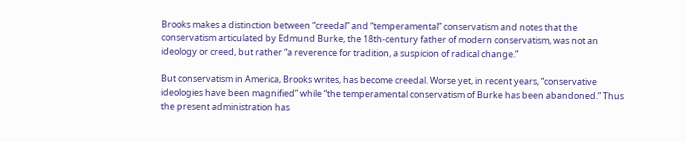Brooks makes a distinction between “creedal” and “temperamental” conservatism and notes that the conservatism articulated by Edmund Burke, the 18th-century father of modern conservatism, was not an ideology or creed, but rather “a reverence for tradition, a suspicion of radical change.”

But conservatism in America, Brooks writes, has become creedal. Worse yet, in recent years, “conservative ideologies have been magnified” while “the temperamental conservatism of Burke has been abandoned.” Thus the present administration has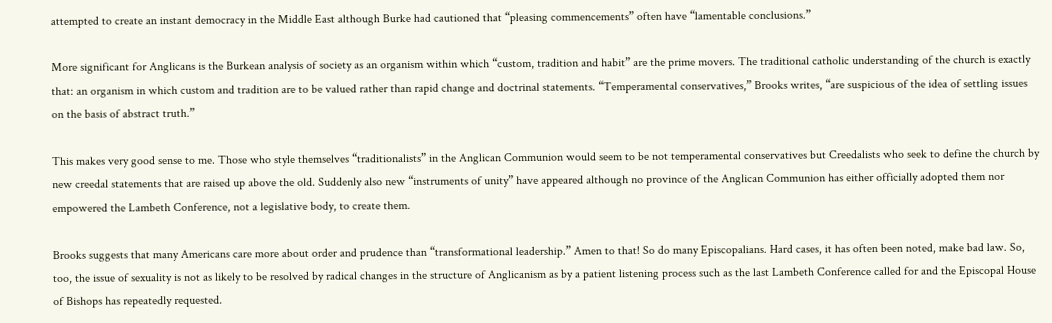attempted to create an instant democracy in the Middle East although Burke had cautioned that “pleasing commencements” often have “lamentable conclusions.”

More significant for Anglicans is the Burkean analysis of society as an organism within which “custom, tradition and habit” are the prime movers. The traditional catholic understanding of the church is exactly that: an organism in which custom and tradition are to be valued rather than rapid change and doctrinal statements. “Temperamental conservatives,” Brooks writes, “are suspicious of the idea of settling issues on the basis of abstract truth.”

This makes very good sense to me. Those who style themselves “traditionalists” in the Anglican Communion would seem to be not temperamental conservatives but Creedalists who seek to define the church by new creedal statements that are raised up above the old. Suddenly also new “instruments of unity” have appeared although no province of the Anglican Communion has either officially adopted them nor empowered the Lambeth Conference, not a legislative body, to create them.

Brooks suggests that many Americans care more about order and prudence than “transformational leadership.” Amen to that! So do many Episcopalians. Hard cases, it has often been noted, make bad law. So, too, the issue of sexuality is not as likely to be resolved by radical changes in the structure of Anglicanism as by a patient listening process such as the last Lambeth Conference called for and the Episcopal House of Bishops has repeatedly requested.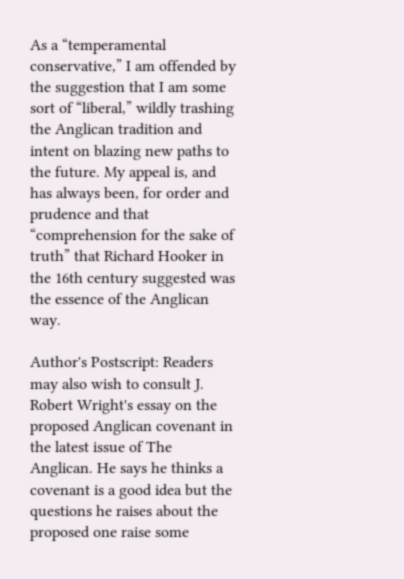As a “temperamental conservative,” I am offended by the suggestion that I am some sort of “liberal,” wildly trashing the Anglican tradition and intent on blazing new paths to the future. My appeal is, and has always been, for order and prudence and that “comprehension for the sake of truth” that Richard Hooker in the 16th century suggested was the essence of the Anglican way.

Author's Postscript: Readers may also wish to consult J. Robert Wright's essay on the proposed Anglican covenant in the latest issue of The Anglican. He says he thinks a covenant is a good idea but the questions he raises about the proposed one raise some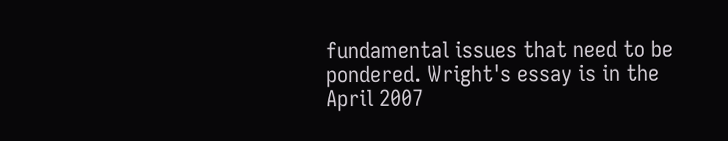fundamental issues that need to be pondered. Wright's essay is in the April 2007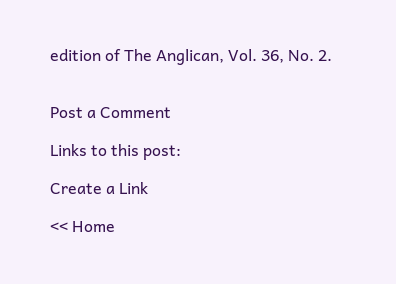edition of The Anglican, Vol. 36, No. 2.


Post a Comment

Links to this post:

Create a Link

<< Home